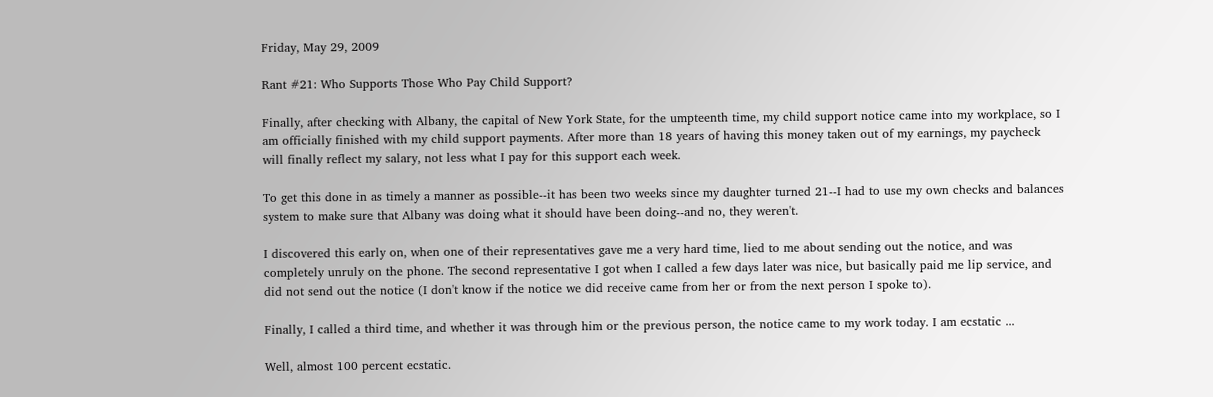Friday, May 29, 2009

Rant #21: Who Supports Those Who Pay Child Support?

Finally, after checking with Albany, the capital of New York State, for the umpteenth time, my child support notice came into my workplace, so I am officially finished with my child support payments. After more than 18 years of having this money taken out of my earnings, my paycheck will finally reflect my salary, not less what I pay for this support each week.

To get this done in as timely a manner as possible--it has been two weeks since my daughter turned 21--I had to use my own checks and balances system to make sure that Albany was doing what it should have been doing--and no, they weren't.

I discovered this early on, when one of their representatives gave me a very hard time, lied to me about sending out the notice, and was completely unruly on the phone. The second representative I got when I called a few days later was nice, but basically paid me lip service, and did not send out the notice (I don't know if the notice we did receive came from her or from the next person I spoke to).

Finally, I called a third time, and whether it was through him or the previous person, the notice came to my work today. I am ecstatic ...

Well, almost 100 percent ecstatic.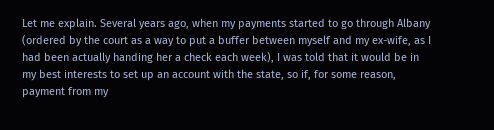Let me explain. Several years ago, when my payments started to go through Albany (ordered by the court as a way to put a buffer between myself and my ex-wife, as I had been actually handing her a check each week), I was told that it would be in my best interests to set up an account with the state, so if, for some reason, payment from my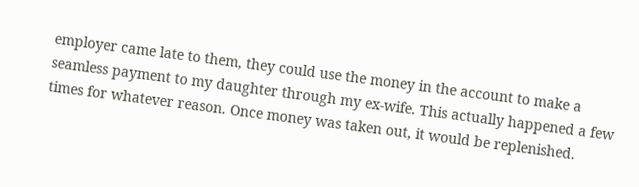employer came late to them, they could use the money in the account to make a seamless payment to my daughter through my ex-wife. This actually happened a few times for whatever reason. Once money was taken out, it would be replenished.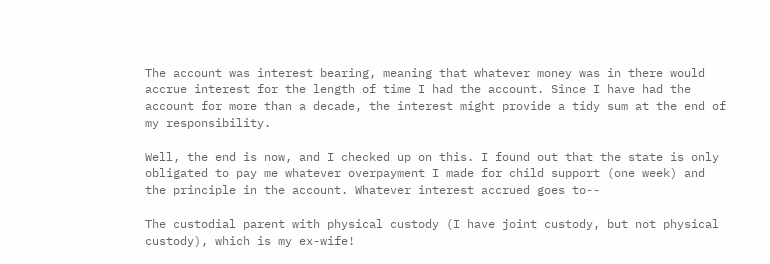The account was interest bearing, meaning that whatever money was in there would accrue interest for the length of time I had the account. Since I have had the account for more than a decade, the interest might provide a tidy sum at the end of my responsibility.

Well, the end is now, and I checked up on this. I found out that the state is only obligated to pay me whatever overpayment I made for child support (one week) and the principle in the account. Whatever interest accrued goes to--

The custodial parent with physical custody (I have joint custody, but not physical custody), which is my ex-wife!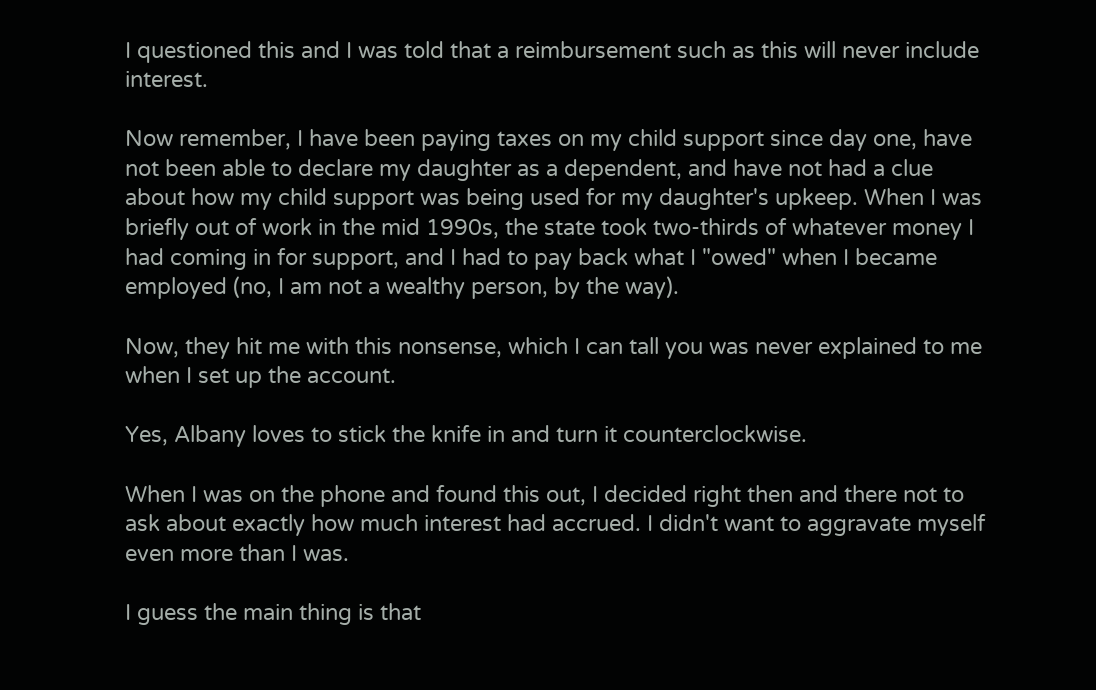I questioned this and I was told that a reimbursement such as this will never include interest.

Now remember, I have been paying taxes on my child support since day one, have not been able to declare my daughter as a dependent, and have not had a clue about how my child support was being used for my daughter's upkeep. When I was briefly out of work in the mid 1990s, the state took two-thirds of whatever money I had coming in for support, and I had to pay back what I "owed" when I became employed (no, I am not a wealthy person, by the way).

Now, they hit me with this nonsense, which I can tall you was never explained to me when I set up the account.

Yes, Albany loves to stick the knife in and turn it counterclockwise.

When I was on the phone and found this out, I decided right then and there not to ask about exactly how much interest had accrued. I didn't want to aggravate myself even more than I was.

I guess the main thing is that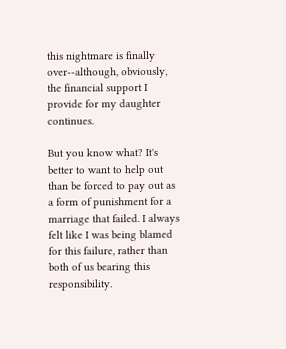this nightmare is finally over--although, obviously, the financial support I provide for my daughter continues.

But you know what? It's better to want to help out than be forced to pay out as a form of punishment for a marriage that failed. I always felt like I was being blamed for this failure, rather than both of us bearing this responsibility.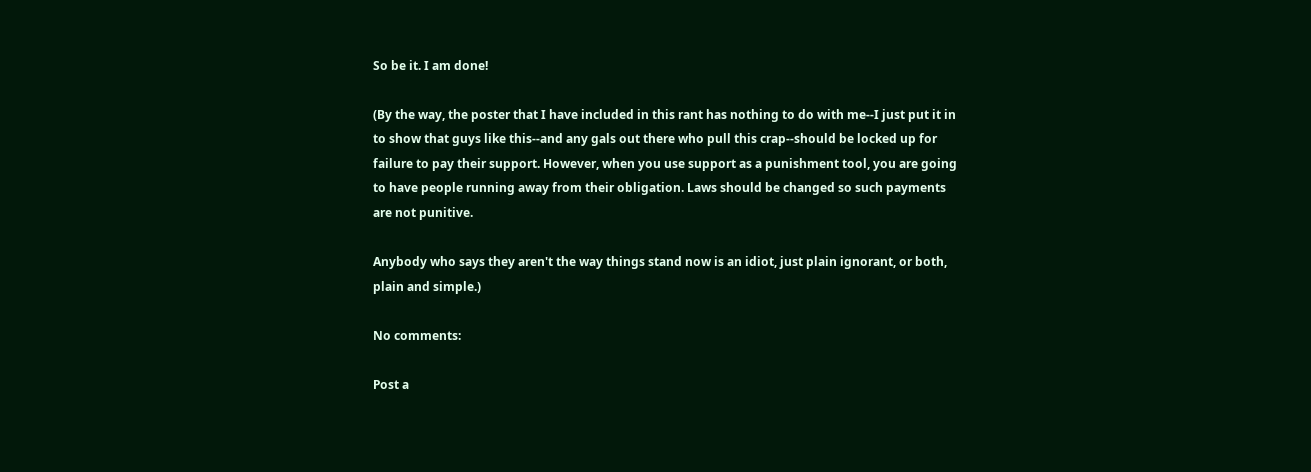So be it. I am done!

(By the way, the poster that I have included in this rant has nothing to do with me--I just put it in to show that guys like this--and any gals out there who pull this crap--should be locked up for failure to pay their support. However, when you use support as a punishment tool, you are going to have people running away from their obligation. Laws should be changed so such payments are not punitive.

Anybody who says they aren't the way things stand now is an idiot, just plain ignorant, or both, plain and simple.)

No comments:

Post a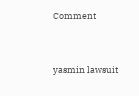Comment


yasmin lawsuit